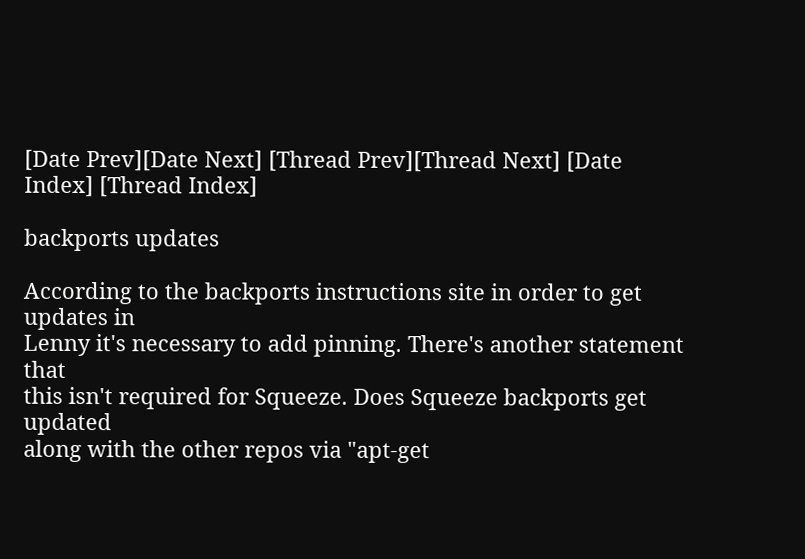[Date Prev][Date Next] [Thread Prev][Thread Next] [Date Index] [Thread Index]

backports updates

According to the backports instructions site in order to get updates in
Lenny it's necessary to add pinning. There's another statement that
this isn't required for Squeeze. Does Squeeze backports get updated
along with the other repos via "apt-get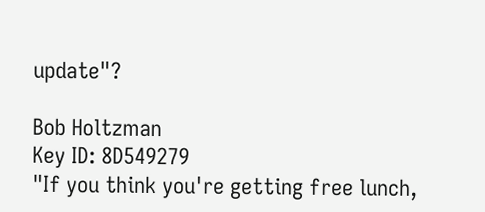update"?

Bob Holtzman
Key ID: 8D549279
"If you think you're getting free lunch,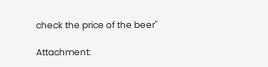check the price of the beer"

Attachment: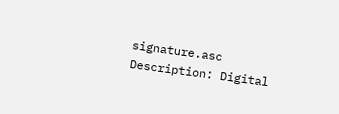signature.asc
Description: Digital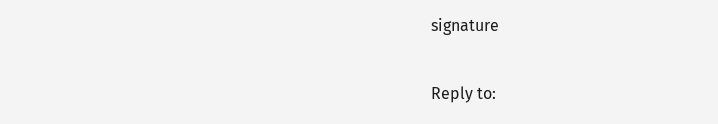signature

Reply to: